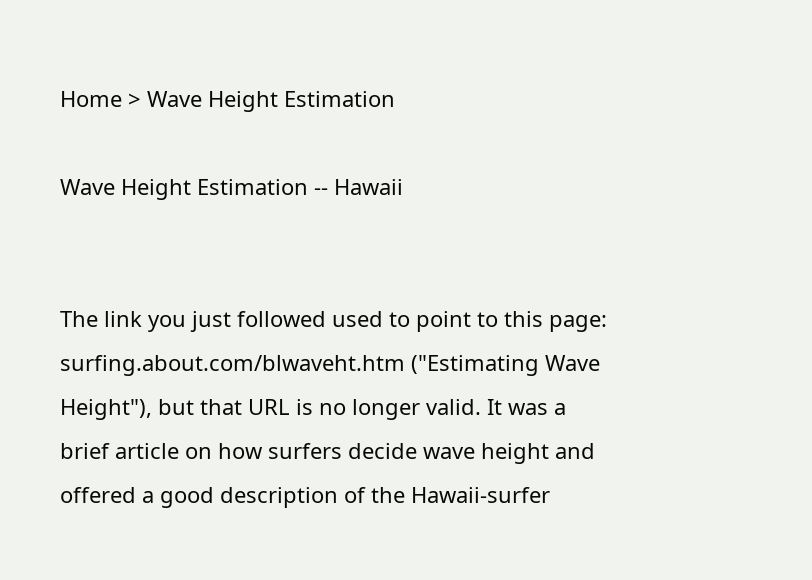Home > Wave Height Estimation

Wave Height Estimation -- Hawaii


The link you just followed used to point to this page: surfing.about.com/blwaveht.htm ("Estimating Wave Height"), but that URL is no longer valid. It was a brief article on how surfers decide wave height and offered a good description of the Hawaii-surfer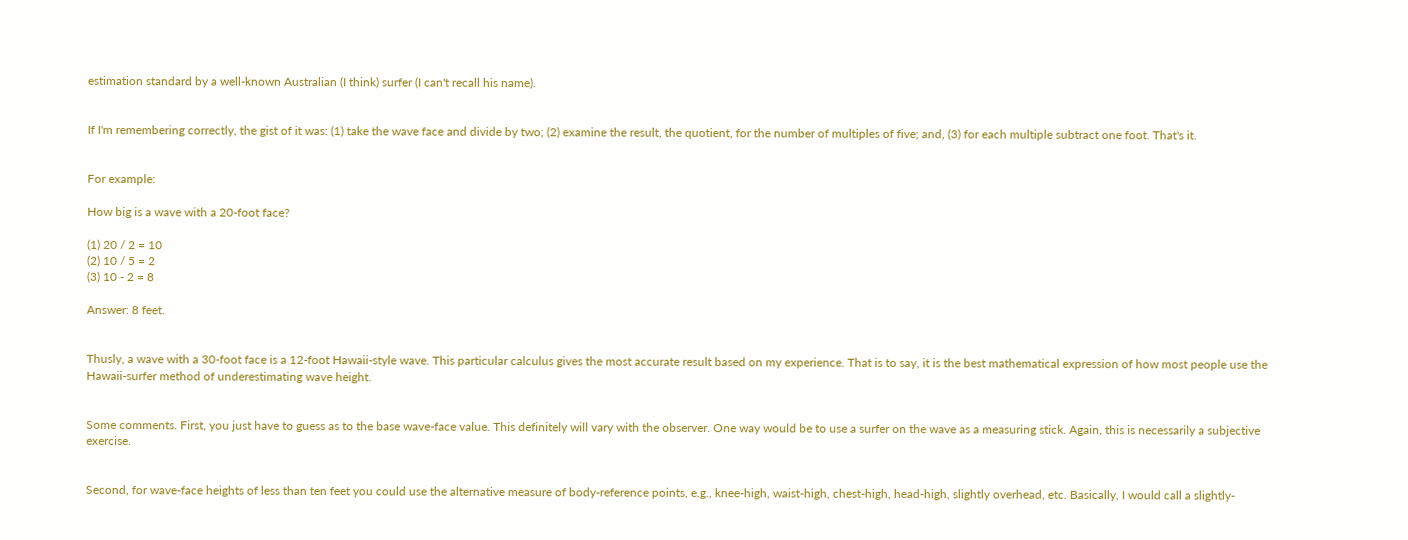estimation standard by a well-known Australian (I think) surfer (I can't recall his name).


If I'm remembering correctly, the gist of it was: (1) take the wave face and divide by two; (2) examine the result, the quotient, for the number of multiples of five; and, (3) for each multiple subtract one foot. That's it.


For example:

How big is a wave with a 20-foot face?

(1) 20 / 2 = 10
(2) 10 / 5 = 2
(3) 10 - 2 = 8

Answer: 8 feet.


Thusly, a wave with a 30-foot face is a 12-foot Hawaii-style wave. This particular calculus gives the most accurate result based on my experience. That is to say, it is the best mathematical expression of how most people use the Hawaii-surfer method of underestimating wave height.


Some comments. First, you just have to guess as to the base wave-face value. This definitely will vary with the observer. One way would be to use a surfer on the wave as a measuring stick. Again, this is necessarily a subjective exercise.


Second, for wave-face heights of less than ten feet you could use the alternative measure of body-reference points, e.g., knee-high, waist-high, chest-high, head-high, slightly overhead, etc. Basically, I would call a slightly-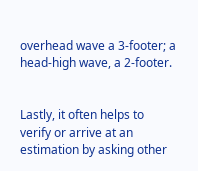overhead wave a 3-footer; a head-high wave, a 2-footer.


Lastly, it often helps to verify or arrive at an estimation by asking other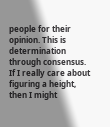people for their opinion. This is determination through consensus. If I really care about figuring a height, then I might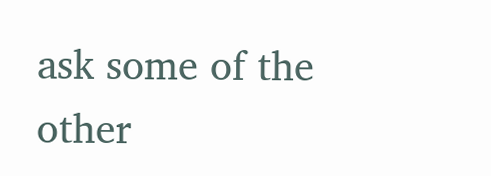ask some of the other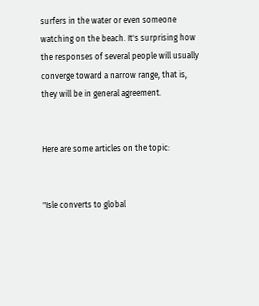surfers in the water or even someone watching on the beach. It's surprising how the responses of several people will usually converge toward a narrow range, that is, they will be in general agreement.


Here are some articles on the topic:


"Isle converts to global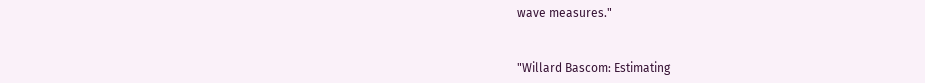wave measures."


"Willard Bascom: Estimating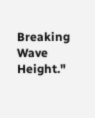Breaking Wave Height."